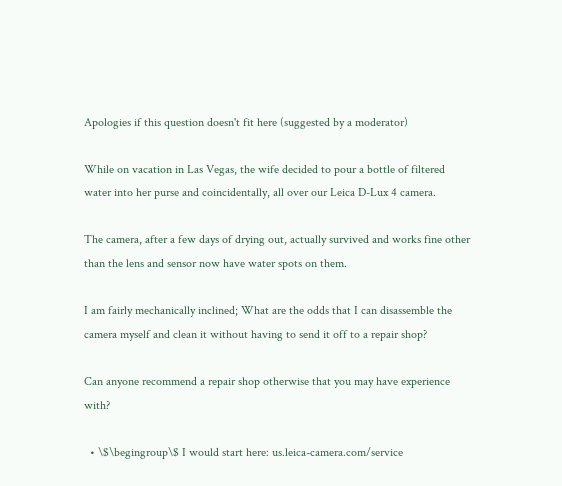Apologies if this question doesn't fit here (suggested by a moderator)

While on vacation in Las Vegas, the wife decided to pour a bottle of filtered water into her purse and coincidentally, all over our Leica D-Lux 4 camera.

The camera, after a few days of drying out, actually survived and works fine other than the lens and sensor now have water spots on them.

I am fairly mechanically inclined; What are the odds that I can disassemble the camera myself and clean it without having to send it off to a repair shop?

Can anyone recommend a repair shop otherwise that you may have experience with?

  • \$\begingroup\$ I would start here: us.leica-camera.com/service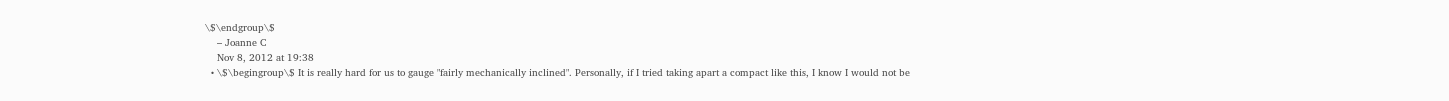\$\endgroup\$
    – Joanne C
    Nov 8, 2012 at 19:38
  • \$\begingroup\$ It is really hard for us to gauge "fairly mechanically inclined". Personally, if I tried taking apart a compact like this, I know I would not be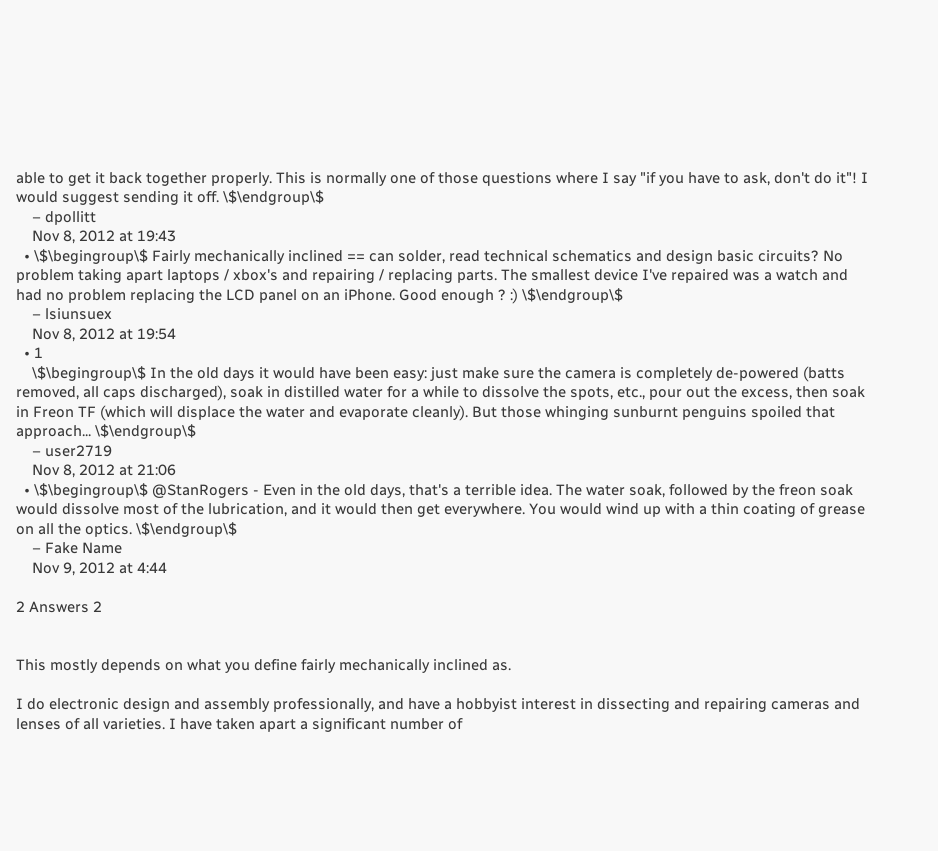able to get it back together properly. This is normally one of those questions where I say "if you have to ask, don't do it"! I would suggest sending it off. \$\endgroup\$
    – dpollitt
    Nov 8, 2012 at 19:43
  • \$\begingroup\$ Fairly mechanically inclined == can solder, read technical schematics and design basic circuits? No problem taking apart laptops / xbox's and repairing / replacing parts. The smallest device I've repaired was a watch and had no problem replacing the LCD panel on an iPhone. Good enough ? :) \$\endgroup\$
    – lsiunsuex
    Nov 8, 2012 at 19:54
  • 1
    \$\begingroup\$ In the old days it would have been easy: just make sure the camera is completely de-powered (batts removed, all caps discharged), soak in distilled water for a while to dissolve the spots, etc., pour out the excess, then soak in Freon TF (which will displace the water and evaporate cleanly). But those whinging sunburnt penguins spoiled that approach... \$\endgroup\$
    – user2719
    Nov 8, 2012 at 21:06
  • \$\begingroup\$ @StanRogers - Even in the old days, that's a terrible idea. The water soak, followed by the freon soak would dissolve most of the lubrication, and it would then get everywhere. You would wind up with a thin coating of grease on all the optics. \$\endgroup\$
    – Fake Name
    Nov 9, 2012 at 4:44

2 Answers 2


This mostly depends on what you define fairly mechanically inclined as.

I do electronic design and assembly professionally, and have a hobbyist interest in dissecting and repairing cameras and lenses of all varieties. I have taken apart a significant number of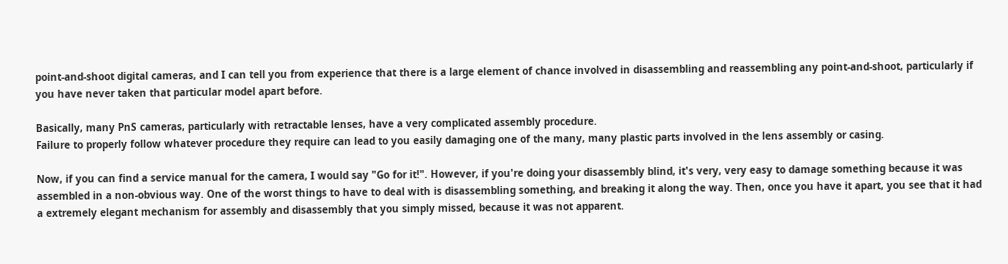point-and-shoot digital cameras, and I can tell you from experience that there is a large element of chance involved in disassembling and reassembling any point-and-shoot, particularly if you have never taken that particular model apart before.

Basically, many PnS cameras, particularly with retractable lenses, have a very complicated assembly procedure.
Failure to properly follow whatever procedure they require can lead to you easily damaging one of the many, many plastic parts involved in the lens assembly or casing.

Now, if you can find a service manual for the camera, I would say "Go for it!". However, if you're doing your disassembly blind, it's very, very easy to damage something because it was assembled in a non-obvious way. One of the worst things to have to deal with is disassembling something, and breaking it along the way. Then, once you have it apart, you see that it had a extremely elegant mechanism for assembly and disassembly that you simply missed, because it was not apparent.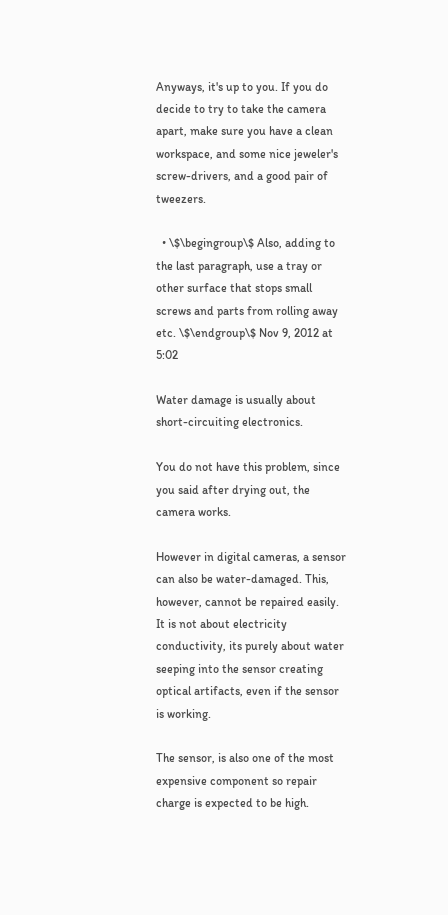Anyways, it's up to you. If you do decide to try to take the camera apart, make sure you have a clean workspace, and some nice jeweler's screw-drivers, and a good pair of tweezers.

  • \$\begingroup\$ Also, adding to the last paragraph, use a tray or other surface that stops small screws and parts from rolling away etc. \$\endgroup\$ Nov 9, 2012 at 5:02

Water damage is usually about short-circuiting electronics.

You do not have this problem, since you said after drying out, the camera works.

However in digital cameras, a sensor can also be water-damaged. This, however, cannot be repaired easily. It is not about electricity conductivity, its purely about water seeping into the sensor creating optical artifacts, even if the sensor is working.

The sensor, is also one of the most expensive component so repair charge is expected to be high.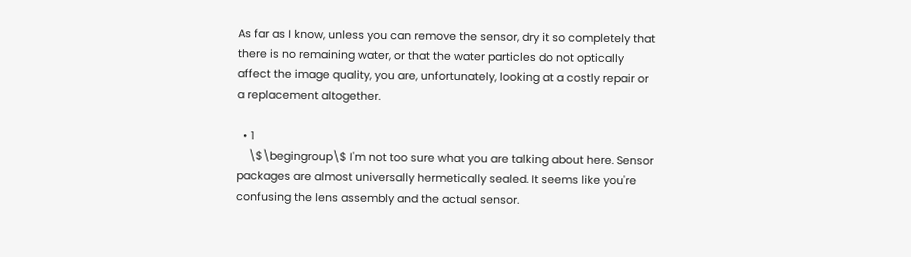As far as I know, unless you can remove the sensor, dry it so completely that there is no remaining water, or that the water particles do not optically affect the image quality, you are, unfortunately, looking at a costly repair or a replacement altogether.

  • 1
    \$\begingroup\$ I'm not too sure what you are talking about here. Sensor packages are almost universally hermetically sealed. It seems like you're confusing the lens assembly and the actual sensor.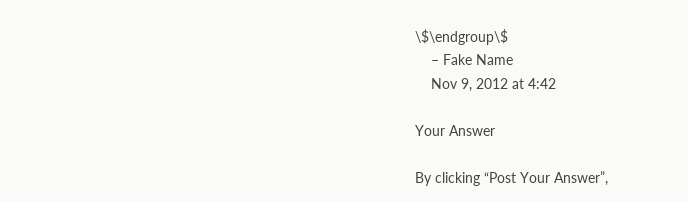\$\endgroup\$
    – Fake Name
    Nov 9, 2012 at 4:42

Your Answer

By clicking “Post Your Answer”,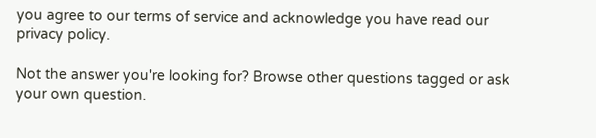you agree to our terms of service and acknowledge you have read our privacy policy.

Not the answer you're looking for? Browse other questions tagged or ask your own question.